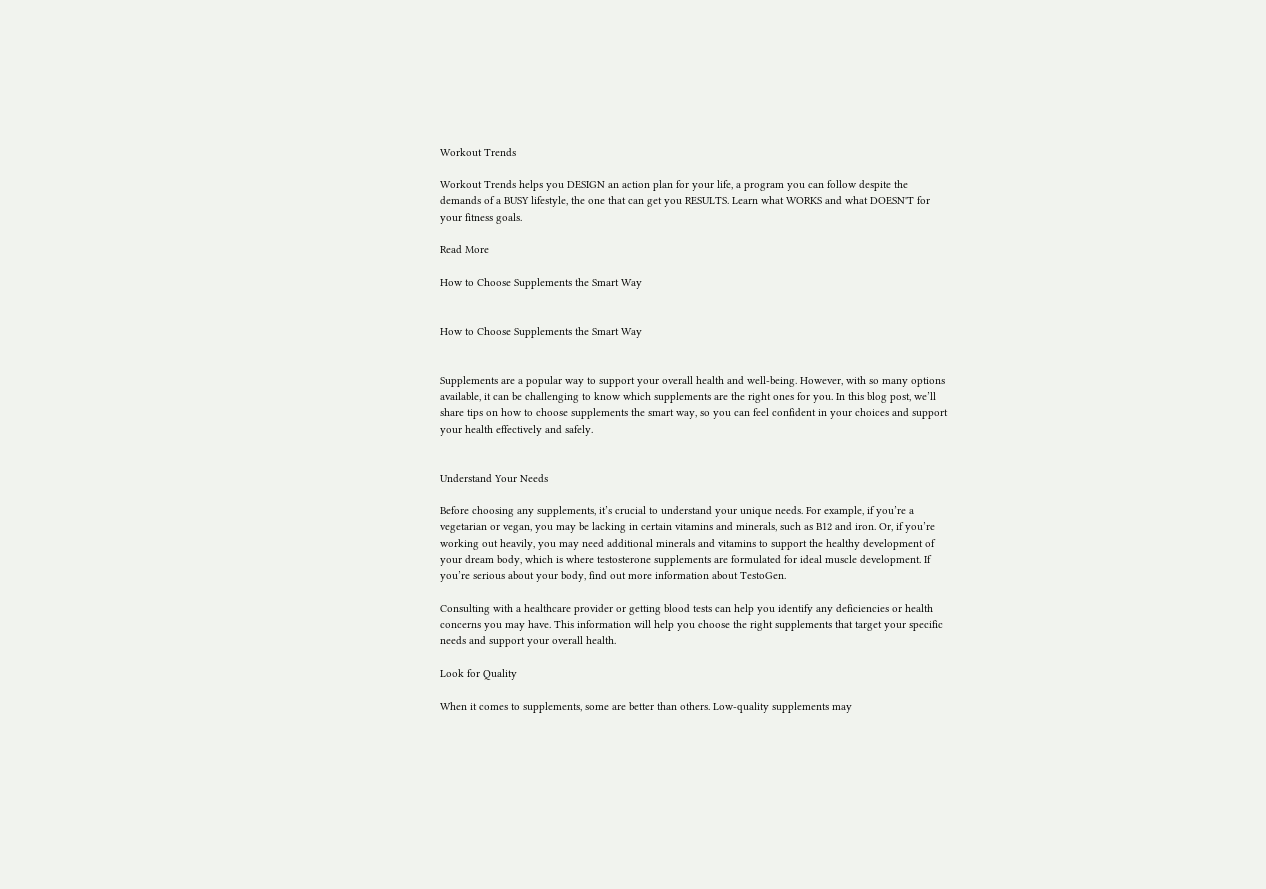Workout Trends

Workout Trends helps you DESIGN an action plan for your life, a program you can follow despite the demands of a BUSY lifestyle, the one that can get you RESULTS. Learn what WORKS and what DOESN'T for your fitness goals.

Read More

How to Choose Supplements the Smart Way


How to Choose Supplements the Smart Way


Supplements are a popular way to support your overall health and well-being. However, with so many options available, it can be challenging to know which supplements are the right ones for you. In this blog post, we’ll share tips on how to choose supplements the smart way, so you can feel confident in your choices and support your health effectively and safely.


Understand Your Needs

Before choosing any supplements, it’s crucial to understand your unique needs. For example, if you’re a vegetarian or vegan, you may be lacking in certain vitamins and minerals, such as B12 and iron. Or, if you’re working out heavily, you may need additional minerals and vitamins to support the healthy development of your dream body, which is where testosterone supplements are formulated for ideal muscle development. If you’re serious about your body, find out more information about TestoGen.

Consulting with a healthcare provider or getting blood tests can help you identify any deficiencies or health concerns you may have. This information will help you choose the right supplements that target your specific needs and support your overall health.

Look for Quality

When it comes to supplements, some are better than others. Low-quality supplements may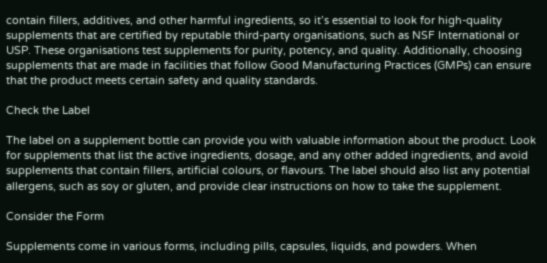contain fillers, additives, and other harmful ingredients, so it’s essential to look for high-quality supplements that are certified by reputable third-party organisations, such as NSF International or USP. These organisations test supplements for purity, potency, and quality. Additionally, choosing supplements that are made in facilities that follow Good Manufacturing Practices (GMPs) can ensure that the product meets certain safety and quality standards.

Check the Label

The label on a supplement bottle can provide you with valuable information about the product. Look for supplements that list the active ingredients, dosage, and any other added ingredients, and avoid supplements that contain fillers, artificial colours, or flavours. The label should also list any potential allergens, such as soy or gluten, and provide clear instructions on how to take the supplement.

Consider the Form

Supplements come in various forms, including pills, capsules, liquids, and powders. When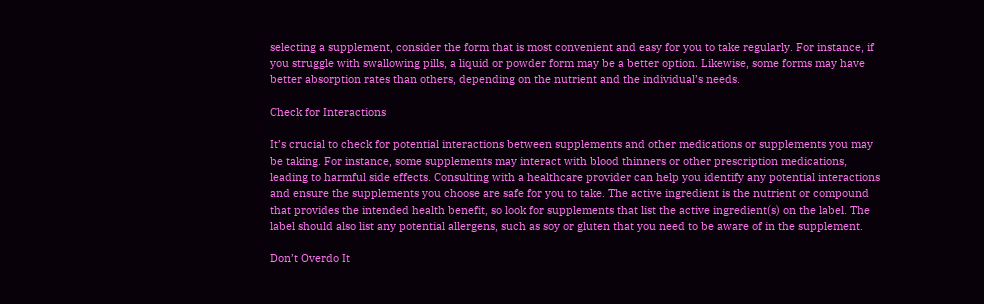selecting a supplement, consider the form that is most convenient and easy for you to take regularly. For instance, if you struggle with swallowing pills, a liquid or powder form may be a better option. Likewise, some forms may have better absorption rates than others, depending on the nutrient and the individual’s needs.

Check for Interactions

It’s crucial to check for potential interactions between supplements and other medications or supplements you may be taking. For instance, some supplements may interact with blood thinners or other prescription medications, leading to harmful side effects. Consulting with a healthcare provider can help you identify any potential interactions and ensure the supplements you choose are safe for you to take. The active ingredient is the nutrient or compound that provides the intended health benefit, so look for supplements that list the active ingredient(s) on the label. The label should also list any potential allergens, such as soy or gluten that you need to be aware of in the supplement.

Don’t Overdo It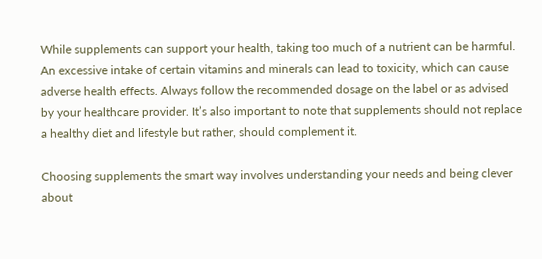While supplements can support your health, taking too much of a nutrient can be harmful. An excessive intake of certain vitamins and minerals can lead to toxicity, which can cause adverse health effects. Always follow the recommended dosage on the label or as advised by your healthcare provider. It’s also important to note that supplements should not replace a healthy diet and lifestyle but rather, should complement it.

Choosing supplements the smart way involves understanding your needs and being clever about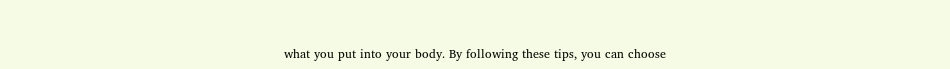what you put into your body. By following these tips, you can choose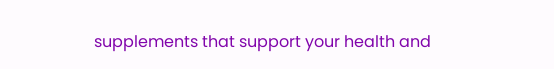supplements that support your health and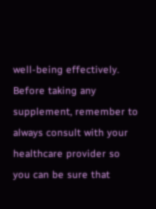well-being effectively. Before taking any supplement, remember to always consult with your healthcare provider so you can be sure that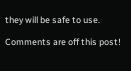they will be safe to use.

Comments are off this post!